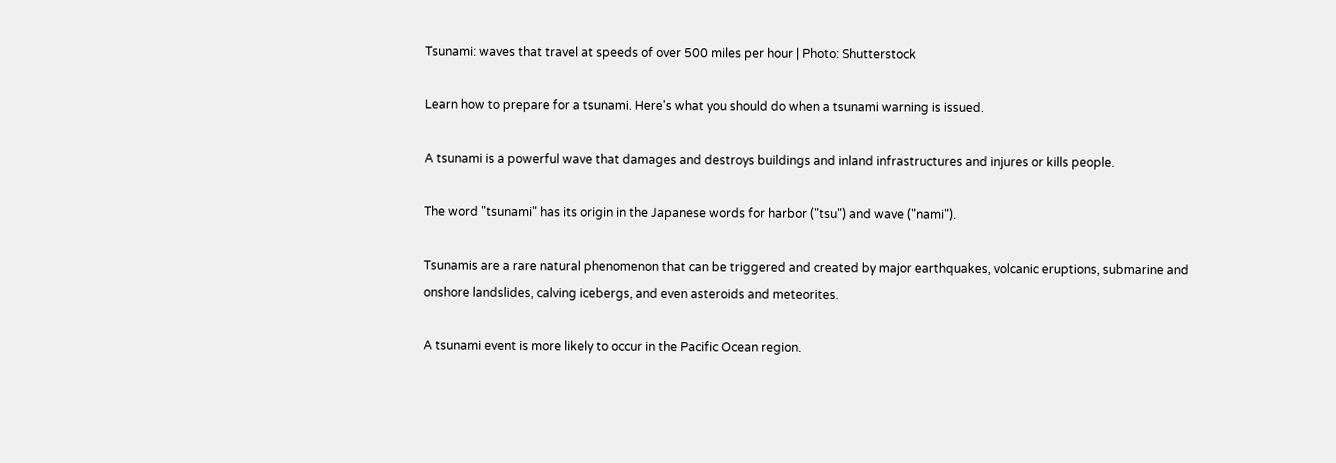Tsunami: waves that travel at speeds of over 500 miles per hour | Photo: Shutterstock

Learn how to prepare for a tsunami. Here's what you should do when a tsunami warning is issued.

A tsunami is a powerful wave that damages and destroys buildings and inland infrastructures and injures or kills people.

The word "tsunami" has its origin in the Japanese words for harbor ("tsu") and wave ("nami").

Tsunamis are a rare natural phenomenon that can be triggered and created by major earthquakes, volcanic eruptions, submarine and onshore landslides, calving icebergs, and even asteroids and meteorites.

A tsunami event is more likely to occur in the Pacific Ocean region.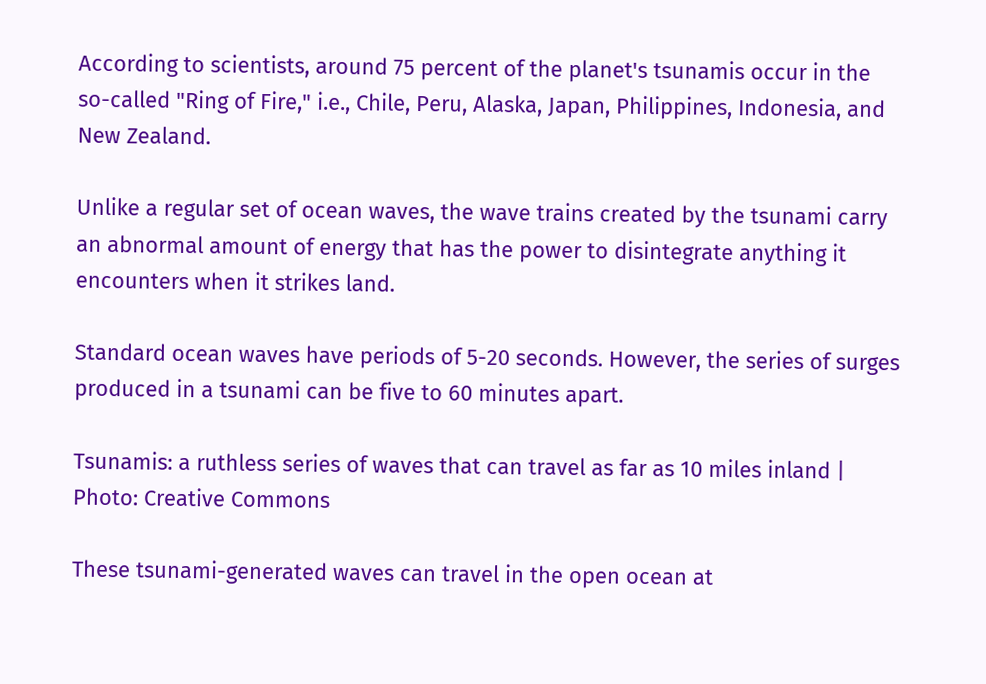According to scientists, around 75 percent of the planet's tsunamis occur in the so-called "Ring of Fire," i.e., Chile, Peru, Alaska, Japan, Philippines, Indonesia, and New Zealand.

Unlike a regular set of ocean waves, the wave trains created by the tsunami carry an abnormal amount of energy that has the power to disintegrate anything it encounters when it strikes land.

Standard ocean waves have periods of 5-20 seconds. However, the series of surges produced in a tsunami can be five to 60 minutes apart.

Tsunamis: a ruthless series of waves that can travel as far as 10 miles inland | Photo: Creative Commons

These tsunami-generated waves can travel in the open ocean at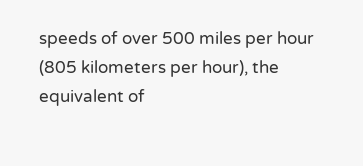speeds of over 500 miles per hour (805 kilometers per hour), the equivalent of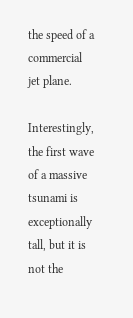the speed of a commercial jet plane.

Interestingly, the first wave of a massive tsunami is exceptionally tall, but it is not the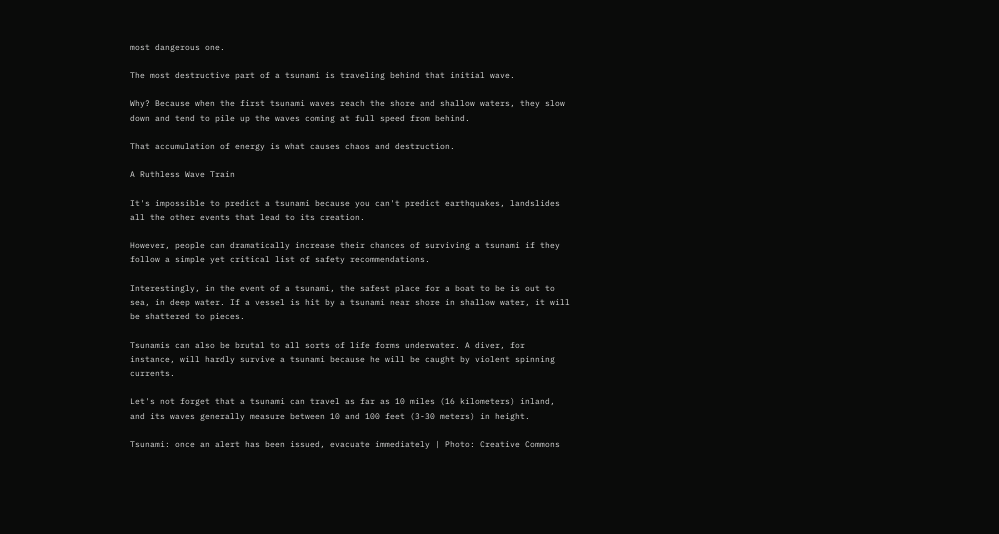most dangerous one.

The most destructive part of a tsunami is traveling behind that initial wave.

Why? Because when the first tsunami waves reach the shore and shallow waters, they slow down and tend to pile up the waves coming at full speed from behind.

That accumulation of energy is what causes chaos and destruction.

A Ruthless Wave Train

It's impossible to predict a tsunami because you can't predict earthquakes, landslides all the other events that lead to its creation.

However, people can dramatically increase their chances of surviving a tsunami if they follow a simple yet critical list of safety recommendations.

Interestingly, in the event of a tsunami, the safest place for a boat to be is out to sea, in deep water. If a vessel is hit by a tsunami near shore in shallow water, it will be shattered to pieces.

Tsunamis can also be brutal to all sorts of life forms underwater. A diver, for instance, will hardly survive a tsunami because he will be caught by violent spinning currents.

Let's not forget that a tsunami can travel as far as 10 miles (16 kilometers) inland, and its waves generally measure between 10 and 100 feet (3-30 meters) in height.

Tsunami: once an alert has been issued, evacuate immediately | Photo: Creative Commons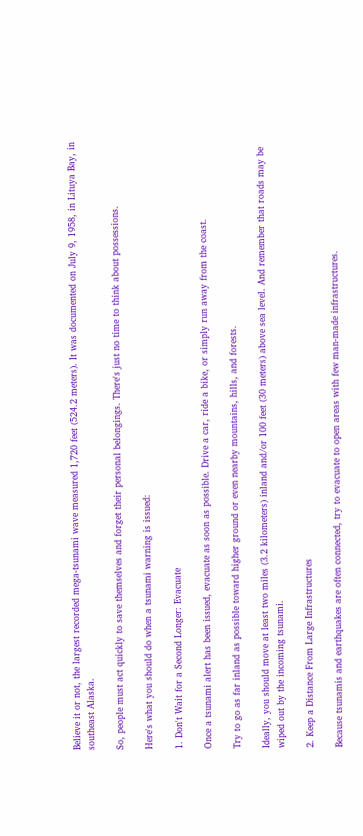Believe it or not, the largest recorded mega-tsunami wave measured 1,720 feet (524.2 meters). It was documented on July 9, 1958, in Lituya Bay, in southeast Alaska.

So, people must act quickly to save themselves and forget their personal belongings. There's just no time to think about possessions.

Here's what you should do when a tsunami warning is issued:

1. Don't Wait for a Second Longer: Evacuate

Once a tsunami alert has been issued, evacuate as soon as possible. Drive a car, ride a bike, or simply run away from the coast.

Try to go as far inland as possible toward higher ground or even nearby mountains, hills, and forests.

Ideally, you should move at least two miles (3.2 kilometers) inland and/or 100 feet (30 meters) above sea level. And remember that roads may be wiped out by the incoming tsunami.

2. Keep a Distance From Large Infrastructures

Because tsunamis and earthquakes are often connected, try to evacuate to open areas with few man-made infrastructures.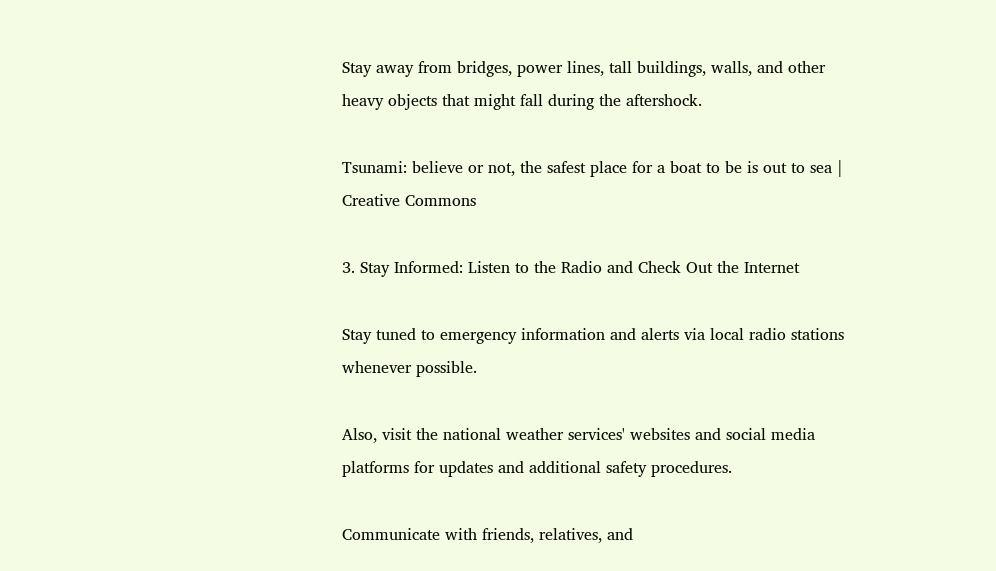Stay away from bridges, power lines, tall buildings, walls, and other heavy objects that might fall during the aftershock.

Tsunami: believe or not, the safest place for a boat to be is out to sea | Creative Commons

3. Stay Informed: Listen to the Radio and Check Out the Internet

Stay tuned to emergency information and alerts via local radio stations whenever possible.

Also, visit the national weather services' websites and social media platforms for updates and additional safety procedures.

Communicate with friends, relatives, and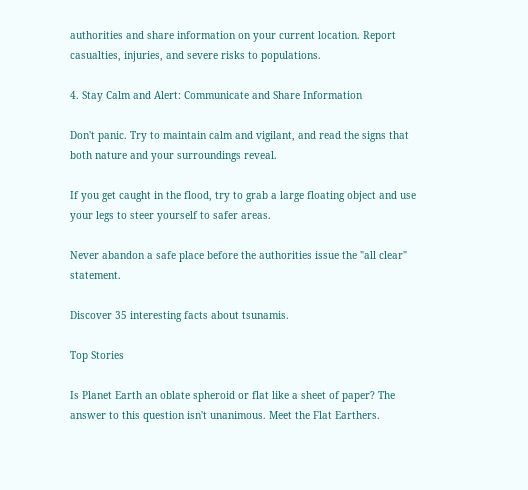authorities and share information on your current location. Report casualties, injuries, and severe risks to populations.

4. Stay Calm and Alert: Communicate and Share Information

Don't panic. Try to maintain calm and vigilant, and read the signs that both nature and your surroundings reveal.

If you get caught in the flood, try to grab a large floating object and use your legs to steer yourself to safer areas.

Never abandon a safe place before the authorities issue the "all clear" statement.

Discover 35 interesting facts about tsunamis.

Top Stories

Is Planet Earth an oblate spheroid or flat like a sheet of paper? The answer to this question isn't unanimous. Meet the Flat Earthers.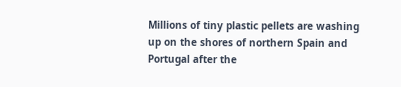Millions of tiny plastic pellets are washing up on the shores of northern Spain and Portugal after the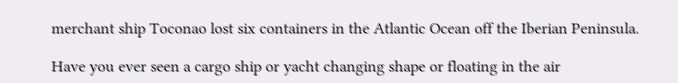merchant ship Toconao lost six containers in the Atlantic Ocean off the Iberian Peninsula.

Have you ever seen a cargo ship or yacht changing shape or floating in the air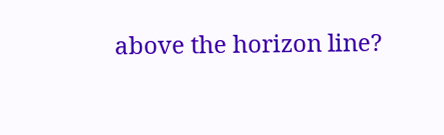above the horizon line?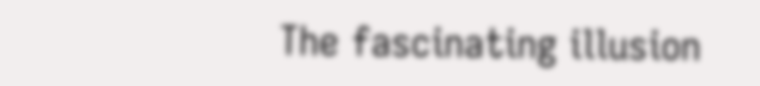The fascinating illusion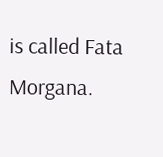is called Fata Morgana.